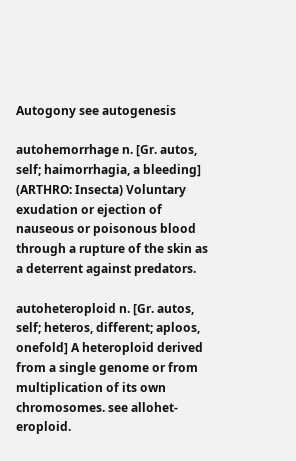Autogony see autogenesis

autohemorrhage n. [Gr. autos, self; haimorrhagia, a bleeding] (ARTHRO: Insecta) Voluntary exudation or ejection of nauseous or poisonous blood through a rupture of the skin as a deterrent against predators.

autoheteroploid n. [Gr. autos, self; heteros, different; aploos, onefold] A heteroploid derived from a single genome or from multiplication of its own chromosomes. see allohet-eroploid.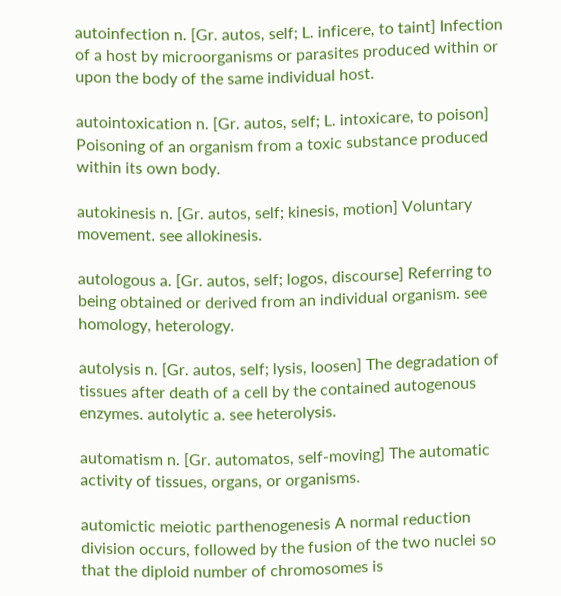autoinfection n. [Gr. autos, self; L. inficere, to taint] Infection of a host by microorganisms or parasites produced within or upon the body of the same individual host.

autointoxication n. [Gr. autos, self; L. intoxicare, to poison] Poisoning of an organism from a toxic substance produced within its own body.

autokinesis n. [Gr. autos, self; kinesis, motion] Voluntary movement. see allokinesis.

autologous a. [Gr. autos, self; logos, discourse] Referring to being obtained or derived from an individual organism. see homology, heterology.

autolysis n. [Gr. autos, self; lysis, loosen] The degradation of tissues after death of a cell by the contained autogenous enzymes. autolytic a. see heterolysis.

automatism n. [Gr. automatos, self-moving] The automatic activity of tissues, organs, or organisms.

automictic meiotic parthenogenesis A normal reduction division occurs, followed by the fusion of the two nuclei so that the diploid number of chromosomes is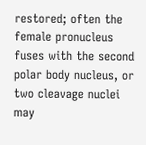restored; often the female pronucleus fuses with the second polar body nucleus, or two cleavage nuclei may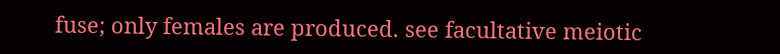fuse; only females are produced. see facultative meiotic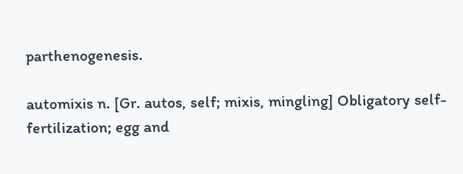parthenogenesis.

automixis n. [Gr. autos, self; mixis, mingling] Obligatory self-fertilization; egg and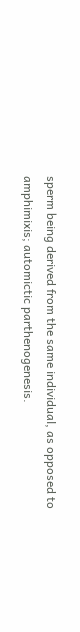sperm being derived from the same individual, as opposed to amphimixis; automictic parthenogenesis.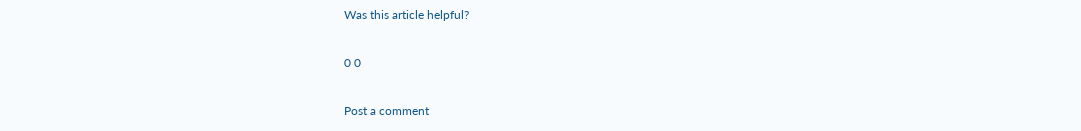Was this article helpful?

0 0

Post a comment